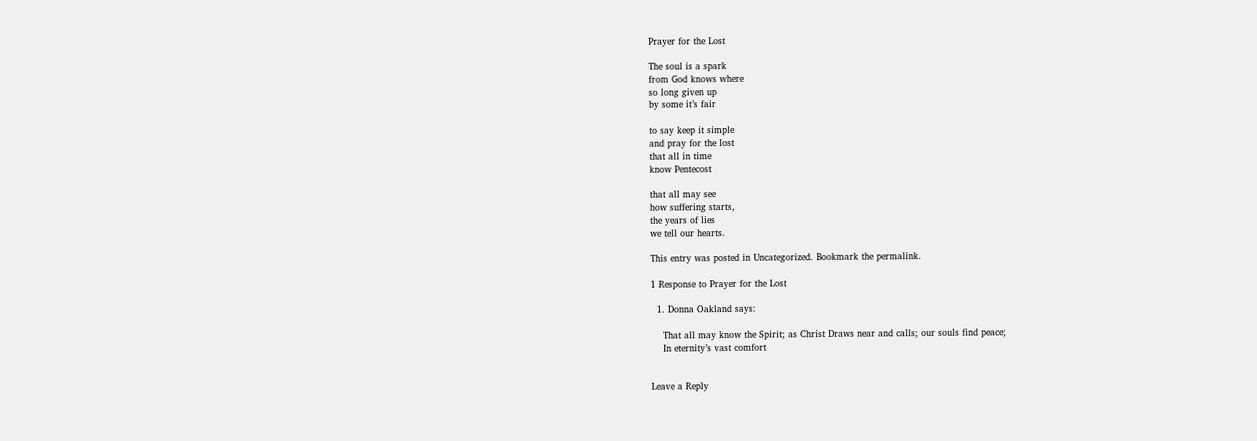Prayer for the Lost

The soul is a spark
from God knows where
so long given up
by some it’s fair

to say keep it simple
and pray for the lost
that all in time
know Pentecost

that all may see
how suffering starts,
the years of lies
we tell our hearts.

This entry was posted in Uncategorized. Bookmark the permalink.

1 Response to Prayer for the Lost

  1. Donna Oakland says:

    That all may know the Spirit; as Christ Draws near and calls; our souls find peace;
    In eternity’s vast comfort


Leave a Reply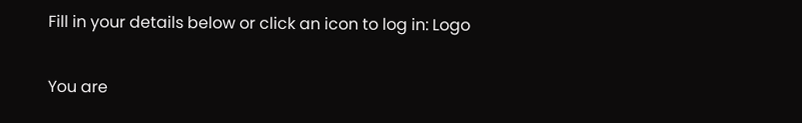Fill in your details below or click an icon to log in: Logo

You are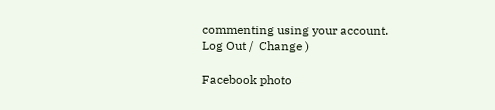commenting using your account. Log Out /  Change )

Facebook photo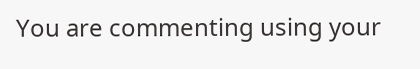You are commenting using your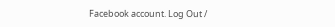Facebook account. Log Out /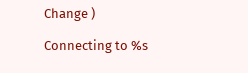Change )

Connecting to %s